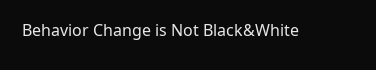Behavior Change is Not Black&White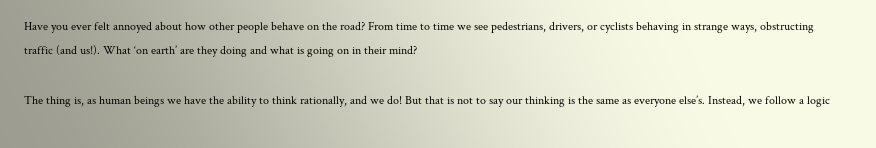Have you ever felt annoyed about how other people behave on the road? From time to time we see pedestrians, drivers, or cyclists behaving in strange ways, obstructing traffic (and us!). What ‘on earth’ are they doing and what is going on in their mind?

The thing is, as human beings we have the ability to think rationally, and we do! But that is not to say our thinking is the same as everyone else’s. Instead, we follow a logic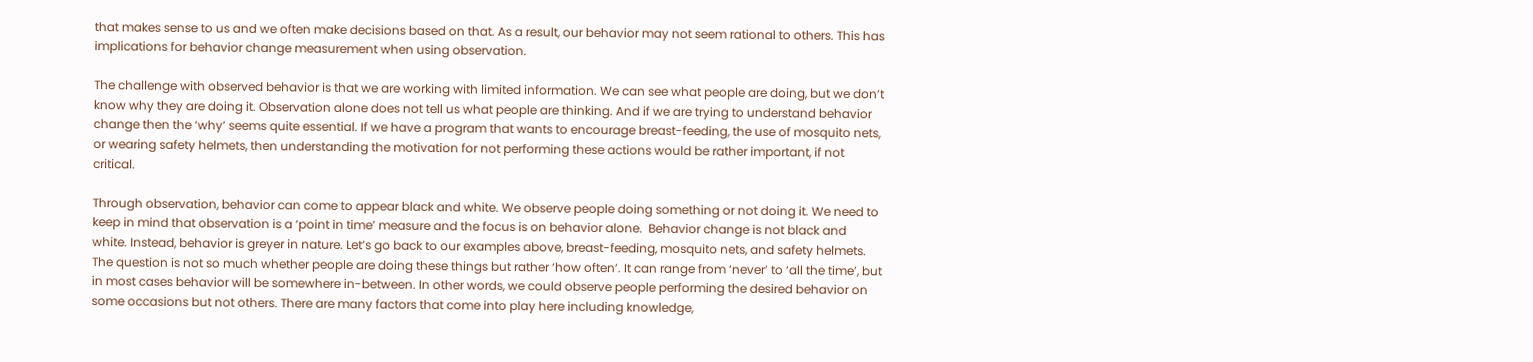that makes sense to us and we often make decisions based on that. As a result, our behavior may not seem rational to others. This has implications for behavior change measurement when using observation.

The challenge with observed behavior is that we are working with limited information. We can see what people are doing, but we don’t know why they are doing it. Observation alone does not tell us what people are thinking. And if we are trying to understand behavior change then the ‘why’ seems quite essential. If we have a program that wants to encourage breast-feeding, the use of mosquito nets, or wearing safety helmets, then understanding the motivation for not performing these actions would be rather important, if not critical.

Through observation, behavior can come to appear black and white. We observe people doing something or not doing it. We need to keep in mind that observation is a ‘point in time’ measure and the focus is on behavior alone.  Behavior change is not black and white. Instead, behavior is greyer in nature. Let’s go back to our examples above, breast-feeding, mosquito nets, and safety helmets. The question is not so much whether people are doing these things but rather ‘how often’. It can range from ‘never’ to ‘all the time’, but in most cases behavior will be somewhere in-between. In other words, we could observe people performing the desired behavior on some occasions but not others. There are many factors that come into play here including knowledge,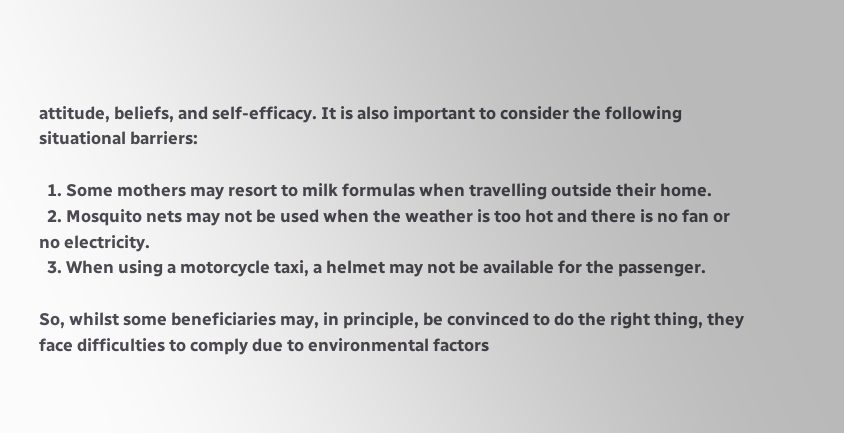attitude, beliefs, and self-efficacy. It is also important to consider the following situational barriers:

  1. Some mothers may resort to milk formulas when travelling outside their home.
  2. Mosquito nets may not be used when the weather is too hot and there is no fan or no electricity.
  3. When using a motorcycle taxi, a helmet may not be available for the passenger.

So, whilst some beneficiaries may, in principle, be convinced to do the right thing, they face difficulties to comply due to environmental factors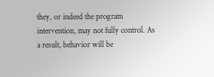they, or indeed the program intervention, may not fully control. As a result, behavior will be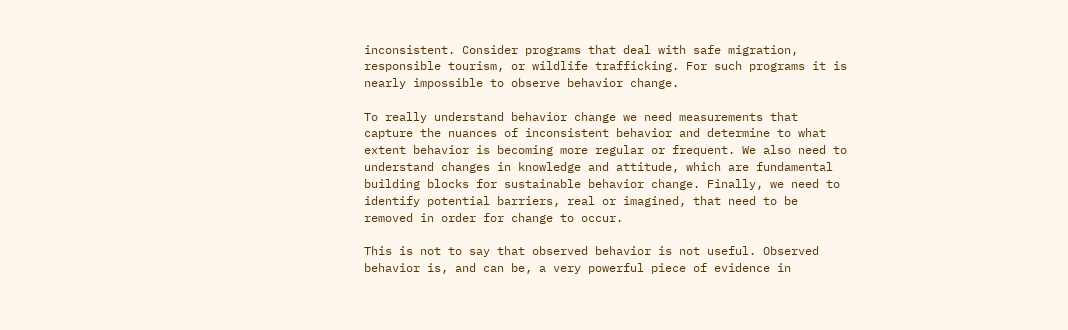inconsistent. Consider programs that deal with safe migration, responsible tourism, or wildlife trafficking. For such programs it is nearly impossible to observe behavior change.

To really understand behavior change we need measurements that capture the nuances of inconsistent behavior and determine to what extent behavior is becoming more regular or frequent. We also need to understand changes in knowledge and attitude, which are fundamental building blocks for sustainable behavior change. Finally, we need to identify potential barriers, real or imagined, that need to be removed in order for change to occur.

This is not to say that observed behavior is not useful. Observed behavior is, and can be, a very powerful piece of evidence in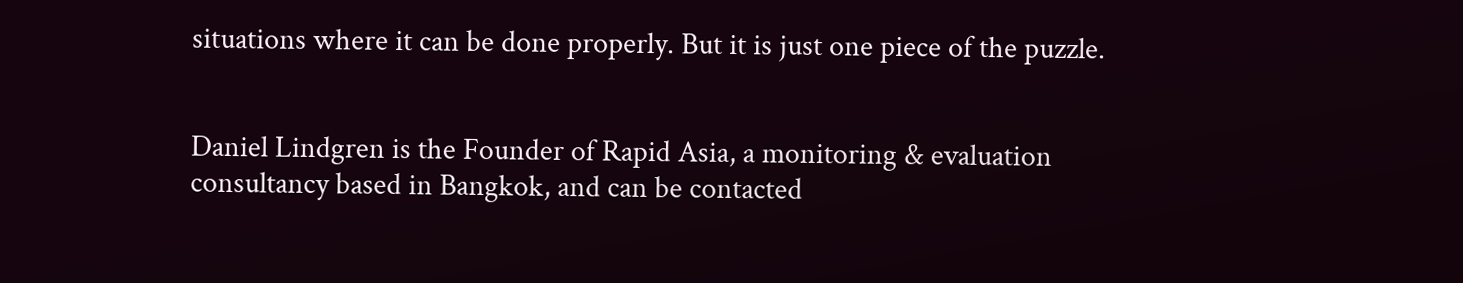situations where it can be done properly. But it is just one piece of the puzzle.


Daniel Lindgren is the Founder of Rapid Asia, a monitoring & evaluation consultancy based in Bangkok, and can be contacted